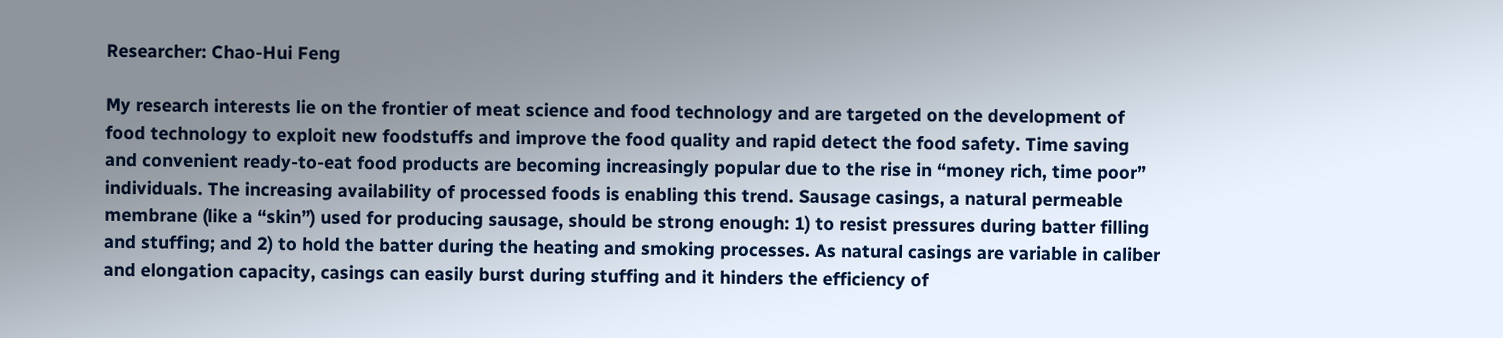Researcher: Chao-Hui Feng

My research interests lie on the frontier of meat science and food technology and are targeted on the development of food technology to exploit new foodstuffs and improve the food quality and rapid detect the food safety. Time saving and convenient ready-to-eat food products are becoming increasingly popular due to the rise in “money rich, time poor” individuals. The increasing availability of processed foods is enabling this trend. Sausage casings, a natural permeable membrane (like a “skin”) used for producing sausage, should be strong enough: 1) to resist pressures during batter filling and stuffing; and 2) to hold the batter during the heating and smoking processes. As natural casings are variable in caliber and elongation capacity, casings can easily burst during stuffing and it hinders the efficiency of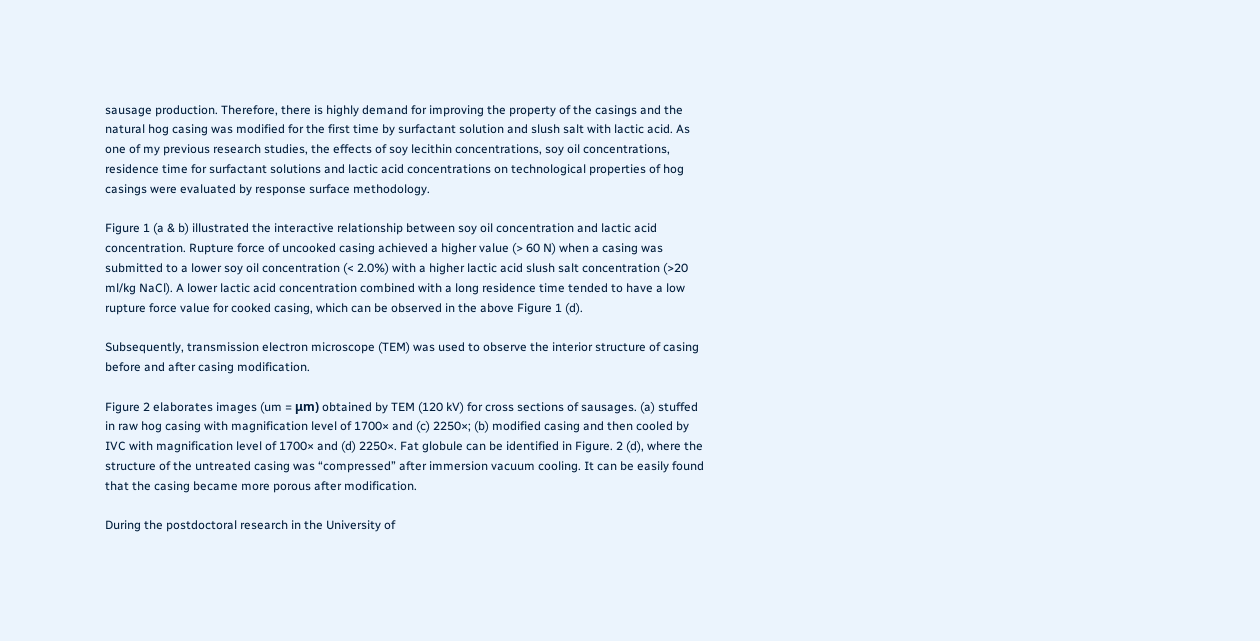sausage production. Therefore, there is highly demand for improving the property of the casings and the natural hog casing was modified for the first time by surfactant solution and slush salt with lactic acid. As one of my previous research studies, the effects of soy lecithin concentrations, soy oil concentrations, residence time for surfactant solutions and lactic acid concentrations on technological properties of hog casings were evaluated by response surface methodology.

Figure 1 (a & b) illustrated the interactive relationship between soy oil concentration and lactic acid concentration. Rupture force of uncooked casing achieved a higher value (> 60 N) when a casing was submitted to a lower soy oil concentration (< 2.0%) with a higher lactic acid slush salt concentration (>20 ml/kg NaCl). A lower lactic acid concentration combined with a long residence time tended to have a low rupture force value for cooked casing, which can be observed in the above Figure 1 (d).

Subsequently, transmission electron microscope (TEM) was used to observe the interior structure of casing before and after casing modification.

Figure 2 elaborates images (um = μm) obtained by TEM (120 kV) for cross sections of sausages. (a) stuffed in raw hog casing with magnification level of 1700× and (c) 2250×; (b) modified casing and then cooled by IVC with magnification level of 1700× and (d) 2250×. Fat globule can be identified in Figure. 2 (d), where the structure of the untreated casing was “compressed” after immersion vacuum cooling. It can be easily found that the casing became more porous after modification.

During the postdoctoral research in the University of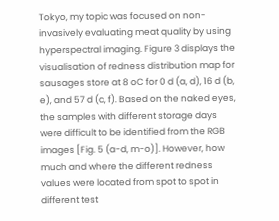Tokyo, my topic was focused on non-invasively evaluating meat quality by using hyperspectral imaging. Figure 3 displays the visualisation of redness distribution map for sausages store at 8 oC for 0 d (a, d), 16 d (b, e), and 57 d (c, f). Based on the naked eyes, the samples with different storage days were difficult to be identified from the RGB images [Fig. 5 (a-d, m-o)]. However, how much and where the different redness values were located from spot to spot in different test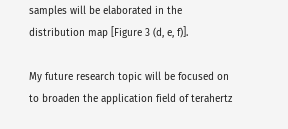samples will be elaborated in the distribution map [Figure 3 (d, e, f)].

My future research topic will be focused on to broaden the application field of terahertz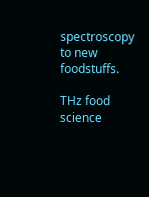spectroscopy to new foodstuffs.

THz food science